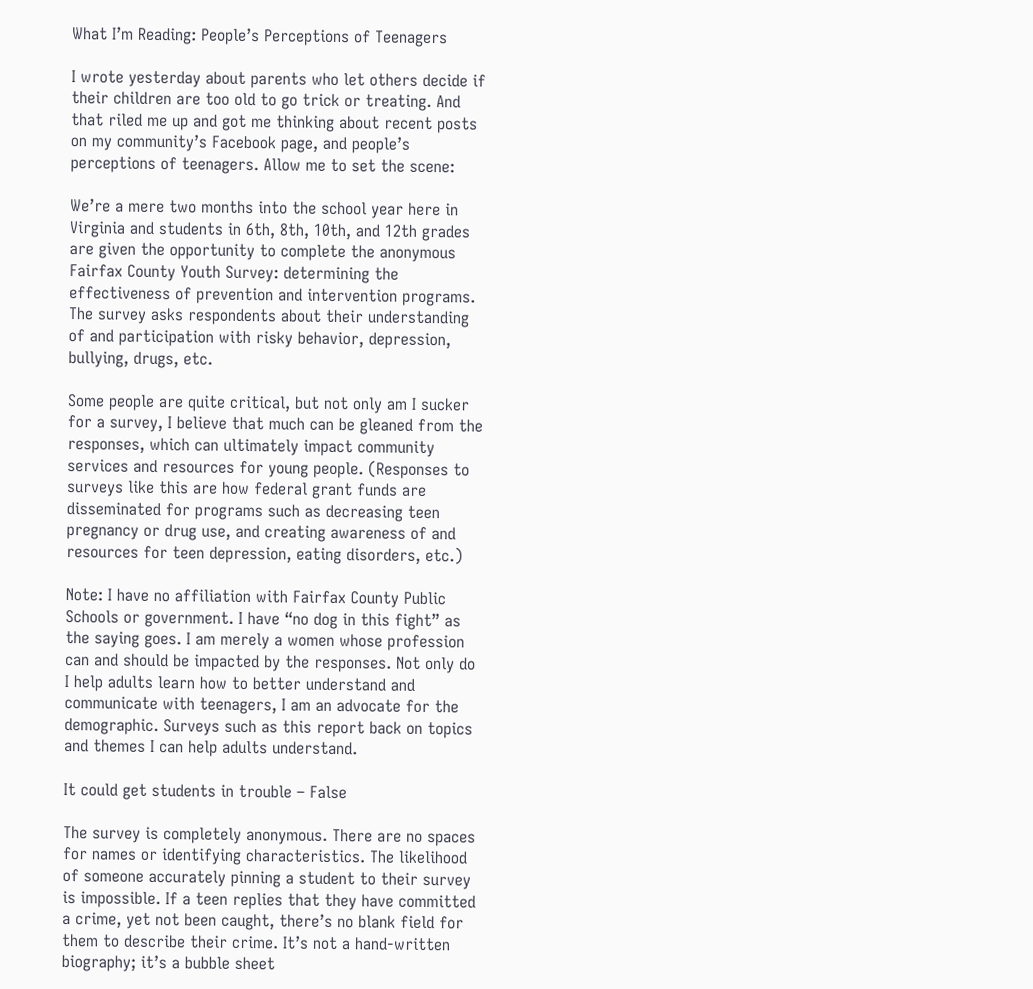What I’m Reading: People’s Perceptions of Teenagers

I wrote yesterday about parents who let others decide if their children are too old to go trick or treating. And that riled me up and got me thinking about recent posts on my community’s Facebook page, and people’s perceptions of teenagers. Allow me to set the scene:

We’re a mere two months into the school year here in Virginia and students in 6th, 8th, 10th, and 12th grades are given the opportunity to complete the anonymous Fairfax County Youth Survey: determining the effectiveness of prevention and intervention programs. The survey asks respondents about their understanding of and participation with risky behavior, depression, bullying, drugs, etc.

Some people are quite critical, but not only am I sucker for a survey, I believe that much can be gleaned from the responses, which can ultimately impact community services and resources for young people. (Responses to surveys like this are how federal grant funds are disseminated for programs such as decreasing teen pregnancy or drug use, and creating awareness of and resources for teen depression, eating disorders, etc.)

Note: I have no affiliation with Fairfax County Public Schools or government. I have “no dog in this fight” as the saying goes. I am merely a women whose profession can and should be impacted by the responses. Not only do I help adults learn how to better understand and communicate with teenagers, I am an advocate for the demographic. Surveys such as this report back on topics and themes I can help adults understand.

It could get students in trouble – False

The survey is completely anonymous. There are no spaces for names or identifying characteristics. The likelihood of someone accurately pinning a student to their survey is impossible. If a teen replies that they have committed a crime, yet not been caught, there’s no blank field for them to describe their crime. It’s not a hand-written biography; it’s a bubble sheet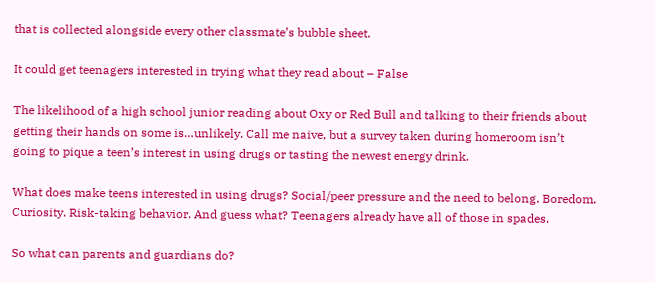that is collected alongside every other classmate’s bubble sheet.

It could get teenagers interested in trying what they read about – False

The likelihood of a high school junior reading about Oxy or Red Bull and talking to their friends about getting their hands on some is…unlikely. Call me naive, but a survey taken during homeroom isn’t going to pique a teen’s interest in using drugs or tasting the newest energy drink.

What does make teens interested in using drugs? Social/peer pressure and the need to belong. Boredom. Curiosity. Risk-taking behavior. And guess what? Teenagers already have all of those in spades.

So what can parents and guardians do?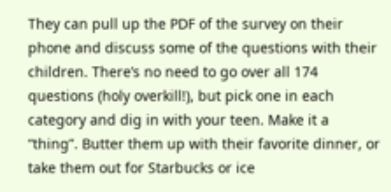They can pull up the PDF of the survey on their phone and discuss some of the questions with their children. There’s no need to go over all 174 questions (holy overkill!), but pick one in each category and dig in with your teen. Make it a “thing”. Butter them up with their favorite dinner, or take them out for Starbucks or ice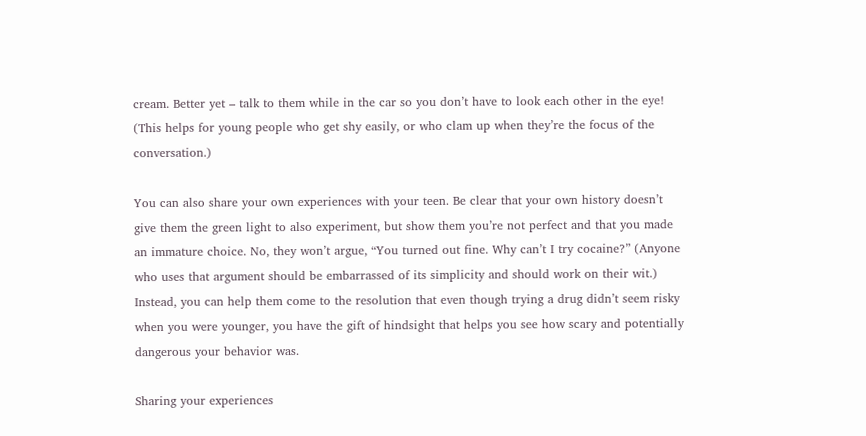cream. Better yet – talk to them while in the car so you don’t have to look each other in the eye! (This helps for young people who get shy easily, or who clam up when they’re the focus of the conversation.)

You can also share your own experiences with your teen. Be clear that your own history doesn’t give them the green light to also experiment, but show them you’re not perfect and that you made an immature choice. No, they won’t argue, “You turned out fine. Why can’t I try cocaine?” (Anyone who uses that argument should be embarrassed of its simplicity and should work on their wit.) Instead, you can help them come to the resolution that even though trying a drug didn’t seem risky when you were younger, you have the gift of hindsight that helps you see how scary and potentially dangerous your behavior was.

Sharing your experiences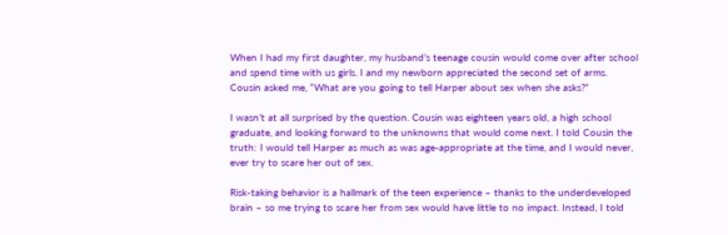When I had my first daughter, my husband’s teenage cousin would come over after school and spend time with us girls. I and my newborn appreciated the second set of arms. Cousin asked me, “What are you going to tell Harper about sex when she asks?”

I wasn’t at all surprised by the question. Cousin was eighteen years old, a high school graduate, and looking forward to the unknowns that would come next. I told Cousin the truth: I would tell Harper as much as was age-appropriate at the time, and I would never, ever try to scare her out of sex.

Risk-taking behavior is a hallmark of the teen experience – thanks to the underdeveloped brain – so me trying to scare her from sex would have little to no impact. Instead, I told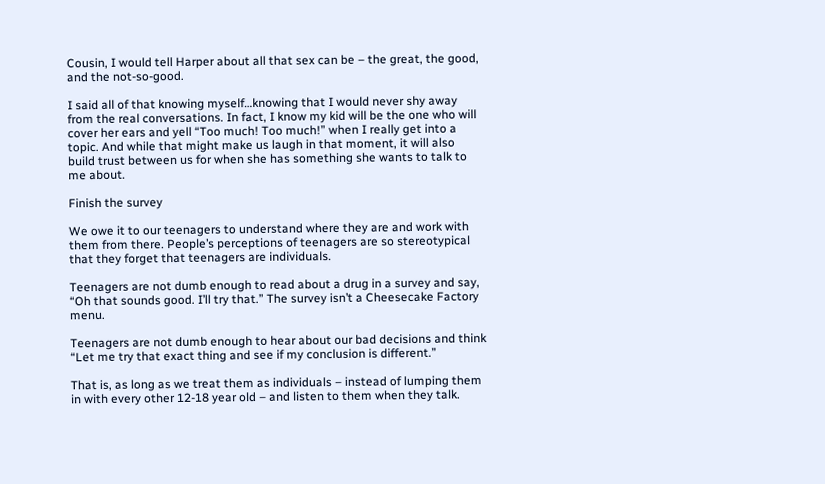Cousin, I would tell Harper about all that sex can be – the great, the good, and the not-so-good.

I said all of that knowing myself…knowing that I would never shy away from the real conversations. In fact, I know my kid will be the one who will cover her ears and yell “Too much! Too much!” when I really get into a topic. And while that might make us laugh in that moment, it will also build trust between us for when she has something she wants to talk to me about.

Finish the survey

We owe it to our teenagers to understand where they are and work with them from there. People’s perceptions of teenagers are so stereotypical that they forget that teenagers are individuals.

Teenagers are not dumb enough to read about a drug in a survey and say, “Oh that sounds good. I’ll try that.” The survey isn’t a Cheesecake Factory menu.

Teenagers are not dumb enough to hear about our bad decisions and think “Let me try that exact thing and see if my conclusion is different.”

That is, as long as we treat them as individuals – instead of lumping them in with every other 12-18 year old – and listen to them when they talk.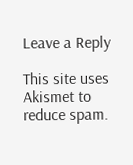Leave a Reply

This site uses Akismet to reduce spam.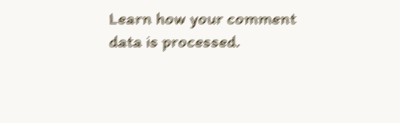Learn how your comment data is processed.